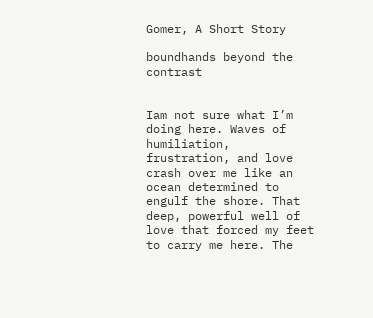Gomer, A Short Story

boundhands beyond the contrast


Iam not sure what I’m doing here. Waves of humiliation, frustration, and love crash over me like an ocean determined to engulf the shore. That deep, powerful well of love that forced my feet to carry me here. The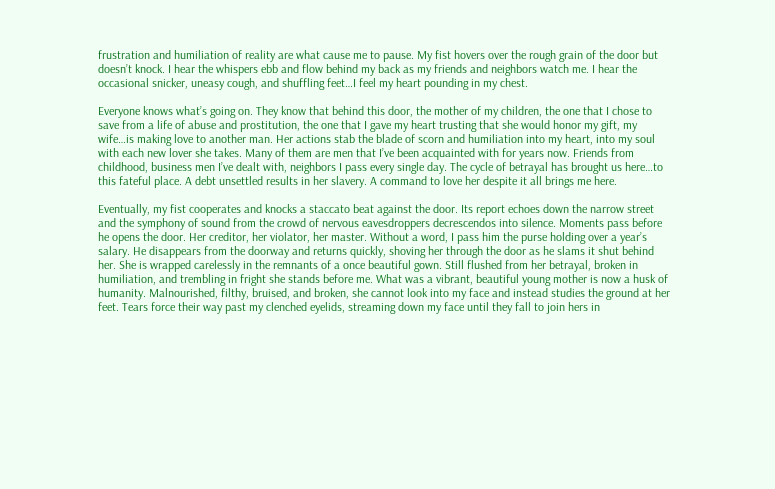frustration and humiliation of reality are what cause me to pause. My fist hovers over the rough grain of the door but doesn’t knock. I hear the whispers ebb and flow behind my back as my friends and neighbors watch me. I hear the occasional snicker, uneasy cough, and shuffling feet…I feel my heart pounding in my chest.

Everyone knows what’s going on. They know that behind this door, the mother of my children, the one that I chose to save from a life of abuse and prostitution, the one that I gave my heart trusting that she would honor my gift, my wife…is making love to another man. Her actions stab the blade of scorn and humiliation into my heart, into my soul with each new lover she takes. Many of them are men that I’ve been acquainted with for years now. Friends from childhood, business men I’ve dealt with, neighbors I pass every single day. The cycle of betrayal has brought us here…to this fateful place. A debt unsettled results in her slavery. A command to love her despite it all brings me here.

Eventually, my fist cooperates and knocks a staccato beat against the door. Its report echoes down the narrow street and the symphony of sound from the crowd of nervous eavesdroppers decrescendos into silence. Moments pass before he opens the door. Her creditor, her violator, her master. Without a word, I pass him the purse holding over a year’s salary. He disappears from the doorway and returns quickly, shoving her through the door as he slams it shut behind her. She is wrapped carelessly in the remnants of a once beautiful gown. Still flushed from her betrayal, broken in humiliation, and trembling in fright she stands before me. What was a vibrant, beautiful young mother is now a husk of humanity. Malnourished, filthy, bruised, and broken, she cannot look into my face and instead studies the ground at her feet. Tears force their way past my clenched eyelids, streaming down my face until they fall to join hers in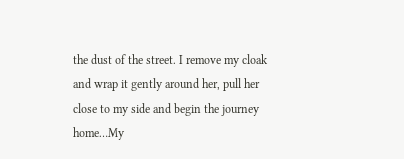the dust of the street. I remove my cloak and wrap it gently around her, pull her close to my side and begin the journey home…My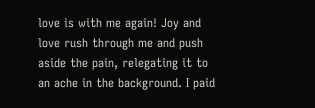love is with me again! Joy and love rush through me and push aside the pain, relegating it to an ache in the background. I paid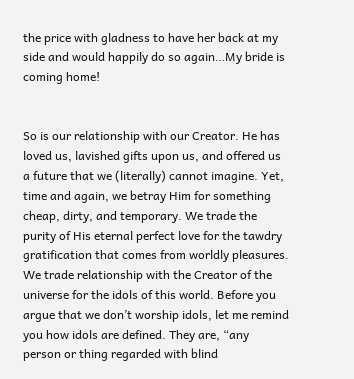the price with gladness to have her back at my side and would happily do so again…My bride is coming home!


So is our relationship with our Creator. He has loved us, lavished gifts upon us, and offered us a future that we (literally) cannot imagine. Yet, time and again, we betray Him for something cheap, dirty, and temporary. We trade the purity of His eternal perfect love for the tawdry gratification that comes from worldly pleasures. We trade relationship with the Creator of the universe for the idols of this world. Before you argue that we don’t worship idols, let me remind you how idols are defined. They are, “any person or thing regarded with blind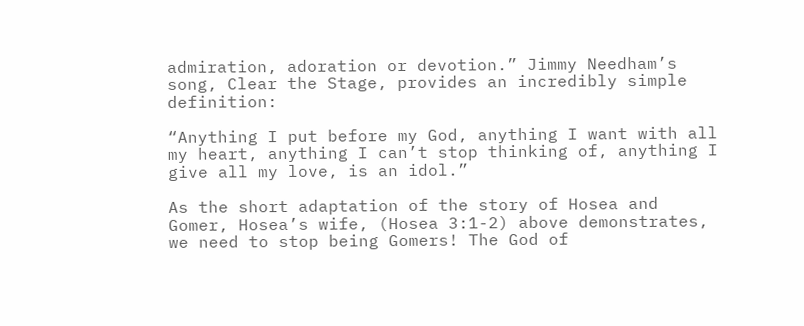admiration, adoration or devotion.” Jimmy Needham’s song, Clear the Stage, provides an incredibly simple definition:

“Anything I put before my God, anything I want with all my heart, anything I can’t stop thinking of, anything I give all my love, is an idol.”

As the short adaptation of the story of Hosea and Gomer, Hosea’s wife, (Hosea 3:1-2) above demonstrates, we need to stop being Gomers! The God of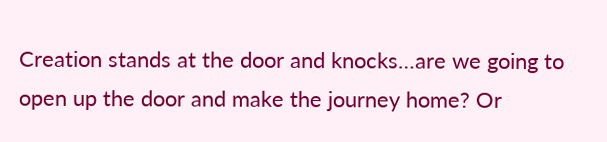Creation stands at the door and knocks…are we going to open up the door and make the journey home? Or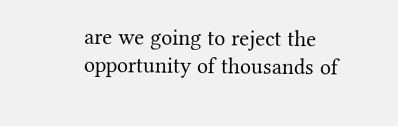are we going to reject the opportunity of thousands of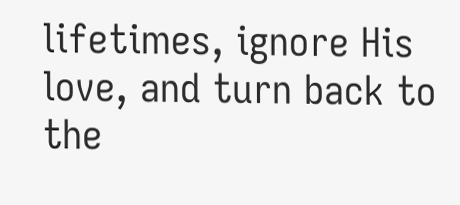lifetimes, ignore His love, and turn back to the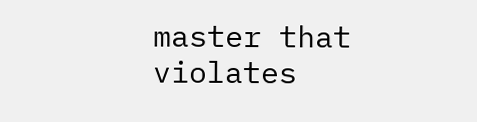master that violates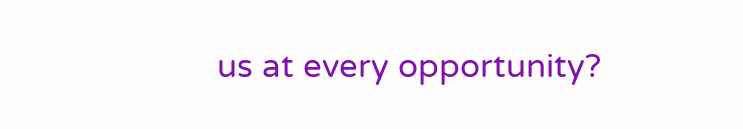us at every opportunity?